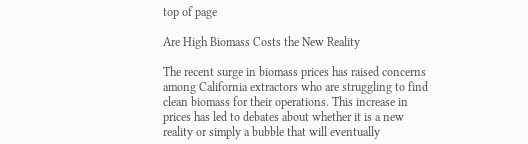top of page

Are High Biomass Costs the New Reality

The recent surge in biomass prices has raised concerns among California extractors who are struggling to find clean biomass for their operations. This increase in prices has led to debates about whether it is a new reality or simply a bubble that will eventually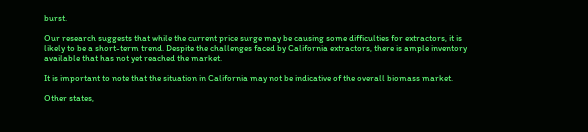burst.

Our research suggests that while the current price surge may be causing some difficulties for extractors, it is likely to be a short-term trend. Despite the challenges faced by California extractors, there is ample inventory available that has not yet reached the market.

It is important to note that the situation in California may not be indicative of the overall biomass market.

Other states,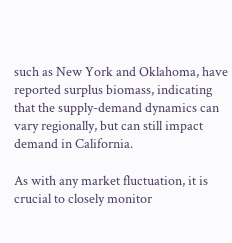such as New York and Oklahoma, have reported surplus biomass, indicating that the supply-demand dynamics can vary regionally, but can still impact demand in California.

As with any market fluctuation, it is crucial to closely monitor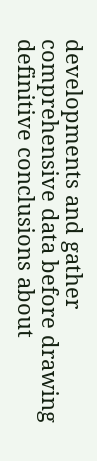developments and gather comprehensive data before drawing definitive conclusions about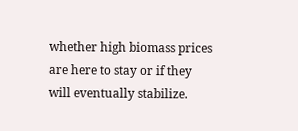whether high biomass prices are here to stay or if they will eventually stabilize.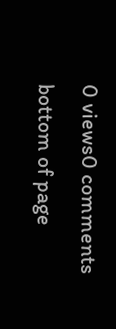0 views0 comments
bottom of page